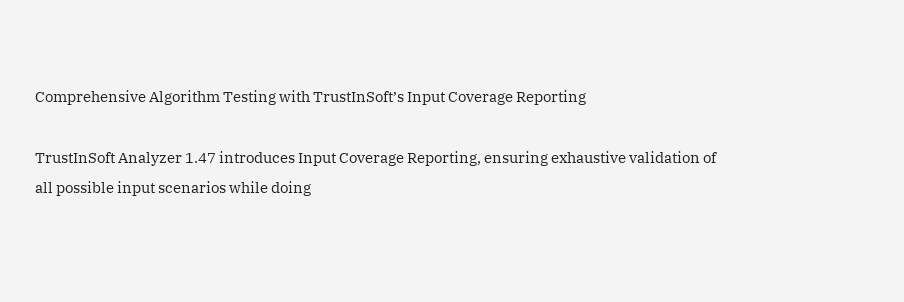Comprehensive Algorithm Testing with TrustInSoft’s Input Coverage Reporting

TrustInSoft Analyzer 1.47 introduces Input Coverage Reporting, ensuring exhaustive validation of all possible input scenarios while doing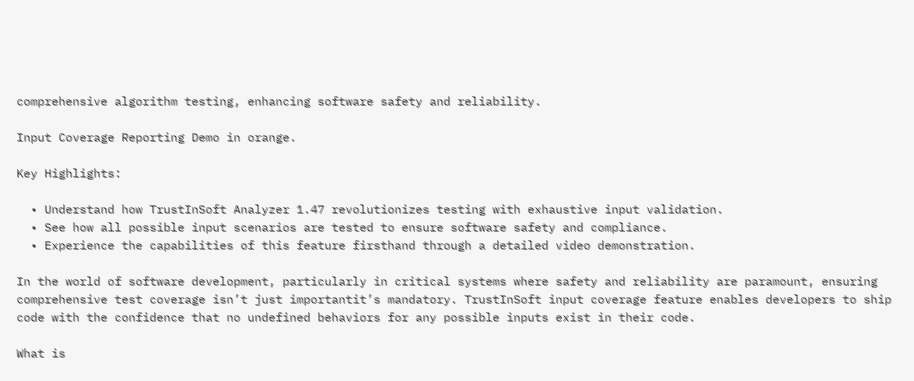comprehensive algorithm testing, enhancing software safety and reliability.

Input Coverage Reporting Demo in orange.

Key Highlights:

  • Understand how TrustInSoft Analyzer 1.47 revolutionizes testing with exhaustive input validation.
  • See how all possible input scenarios are tested to ensure software safety and compliance.
  • Experience the capabilities of this feature firsthand through a detailed video demonstration.

In the world of software development, particularly in critical systems where safety and reliability are paramount, ensuring comprehensive test coverage isn’t just importantit’s mandatory. TrustInSoft input coverage feature enables developers to ship code with the confidence that no undefined behaviors for any possible inputs exist in their code.

What is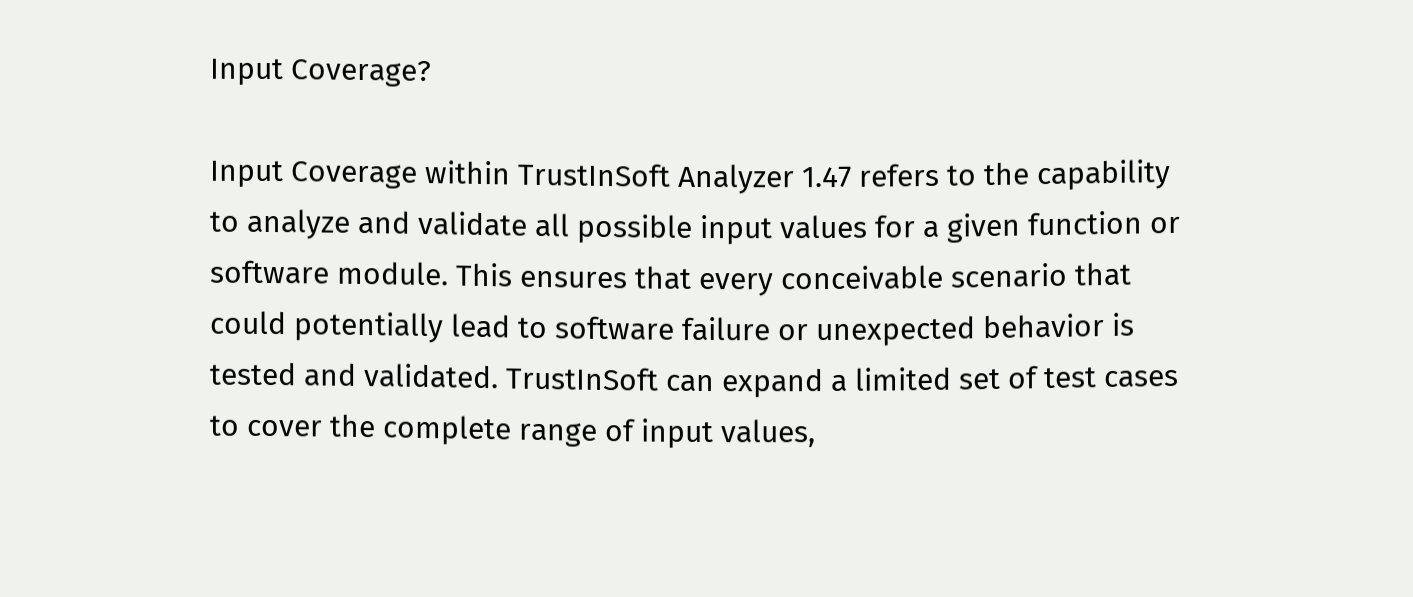Input Coverage?

Input Coverage within TrustInSoft Analyzer 1.47 refers to the capability to analyze and validate all possible input values for a given function or software module. This ensures that every conceivable scenario that could potentially lead to software failure or unexpected behavior is tested and validated. TrustInSoft can expand a limited set of test cases to cover the complete range of input values,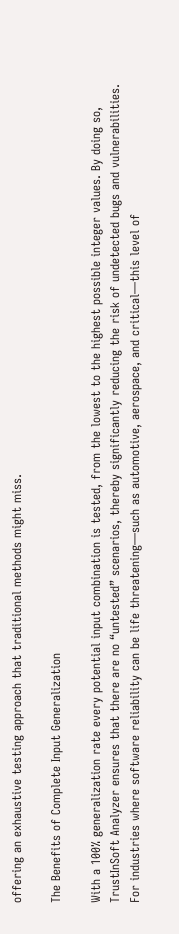offering an exhaustive testing approach that traditional methods might miss.

The Benefits of Complete Input Generalization

With a 100% generalization rate every potential input combination is tested, from the lowest to the highest possible integer values. By doing so, TrustInSoft Analyzer ensures that there are no “untested” scenarios, thereby significantly reducing the risk of undetected bugs and vulnerabilities. For industries where software reliability can be life threatening—such as automotive, aerospace, and critical—this level of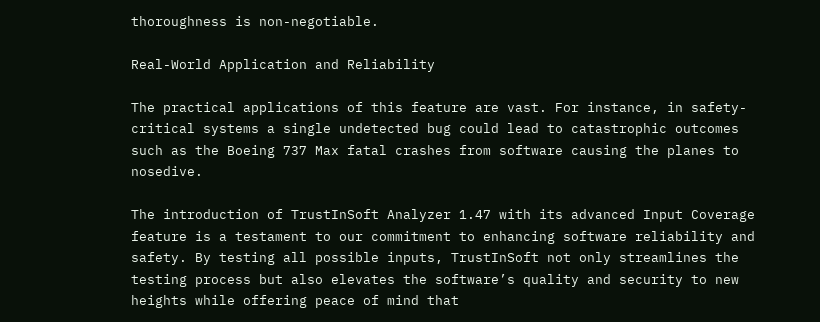thoroughness is non-negotiable.

Real-World Application and Reliability

The practical applications of this feature are vast. For instance, in safety-critical systems a single undetected bug could lead to catastrophic outcomes such as the Boeing 737 Max fatal crashes from software causing the planes to nosedive.

The introduction of TrustInSoft Analyzer 1.47 with its advanced Input Coverage feature is a testament to our commitment to enhancing software reliability and safety. By testing all possible inputs, TrustInSoft not only streamlines the testing process but also elevates the software’s quality and security to new heights while offering peace of mind that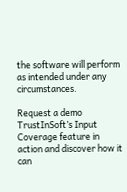the software will perform as intended under any circumstances.

Request a demo TrustInSoft’s Input Coverage feature in action and discover how it can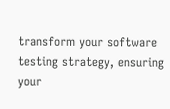transform your software testing strategy, ensuring your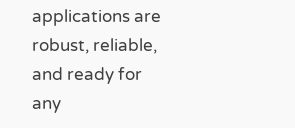applications are robust, reliable, and ready for any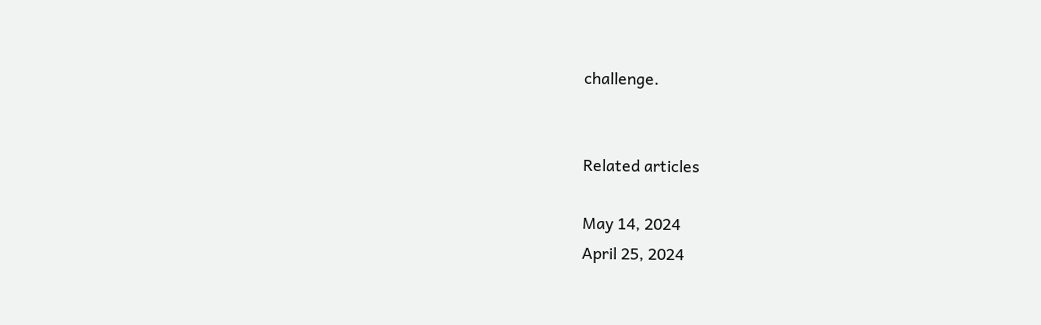challenge.


Related articles

May 14, 2024
April 25, 2024